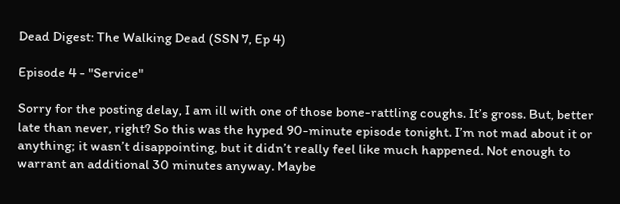Dead Digest: The Walking Dead (SSN 7, Ep 4)

Episode 4 - "Service"

Sorry for the posting delay, I am ill with one of those bone-rattling coughs. It’s gross. But, better late than never, right? So this was the hyped 90-minute episode tonight. I’m not mad about it or anything; it wasn’t disappointing, but it didn’t really feel like much happened. Not enough to warrant an additional 30 minutes anyway. Maybe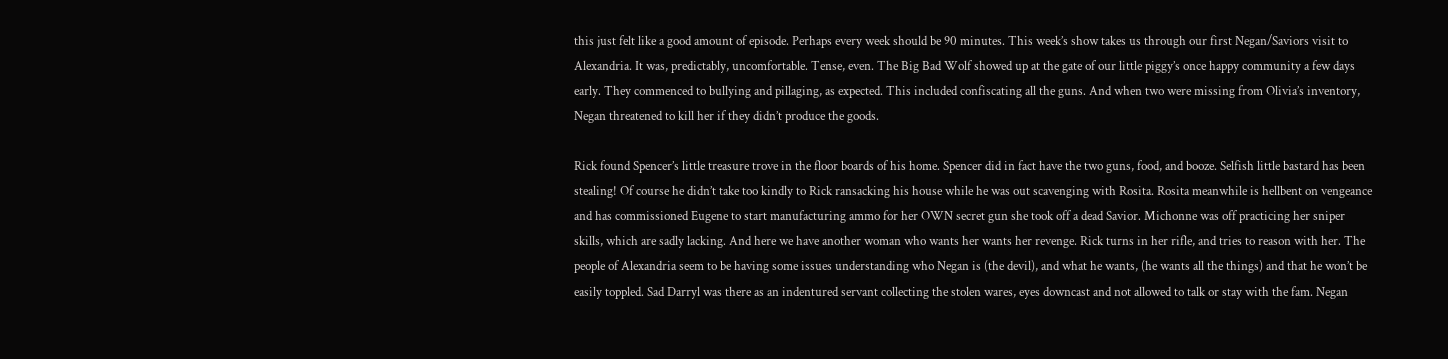this just felt like a good amount of episode. Perhaps every week should be 90 minutes. This week’s show takes us through our first Negan/Saviors visit to Alexandria. It was, predictably, uncomfortable. Tense, even. The Big Bad Wolf showed up at the gate of our little piggy’s once happy community a few days early. They commenced to bullying and pillaging, as expected. This included confiscating all the guns. And when two were missing from Olivia’s inventory, Negan threatened to kill her if they didn’t produce the goods.

Rick found Spencer’s little treasure trove in the floor boards of his home. Spencer did in fact have the two guns, food, and booze. Selfish little bastard has been stealing! Of course he didn’t take too kindly to Rick ransacking his house while he was out scavenging with Rosita. Rosita meanwhile is hellbent on vengeance and has commissioned Eugene to start manufacturing ammo for her OWN secret gun she took off a dead Savior. Michonne was off practicing her sniper skills, which are sadly lacking. And here we have another woman who wants her wants her revenge. Rick turns in her rifle, and tries to reason with her. The people of Alexandria seem to be having some issues understanding who Negan is (the devil), and what he wants, (he wants all the things) and that he won’t be easily toppled. Sad Darryl was there as an indentured servant collecting the stolen wares, eyes downcast and not allowed to talk or stay with the fam. Negan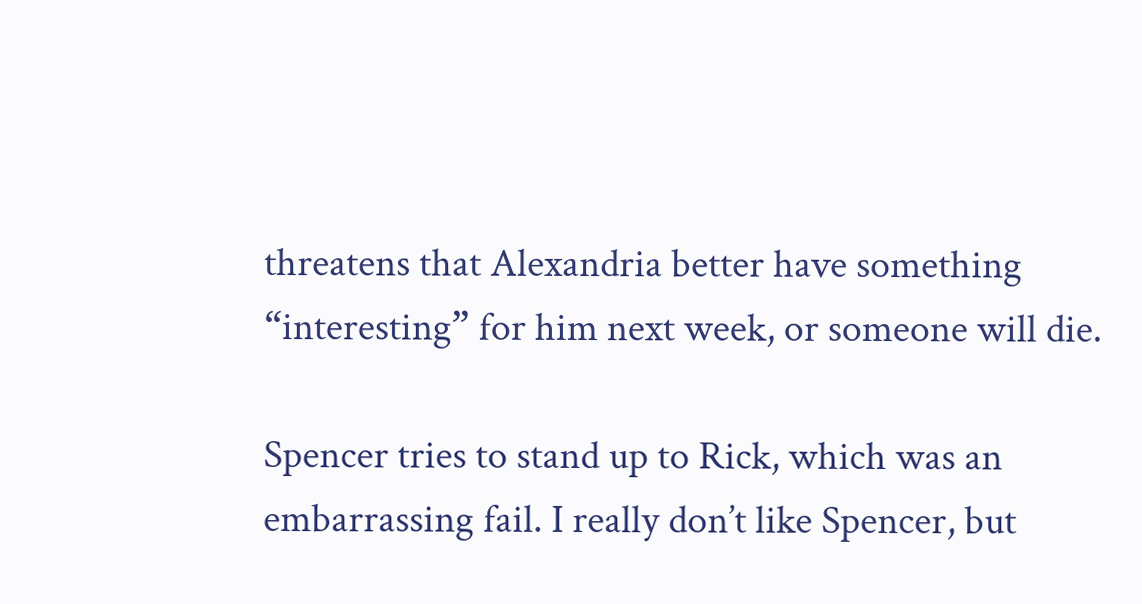threatens that Alexandria better have something “interesting” for him next week, or someone will die.

Spencer tries to stand up to Rick, which was an embarrassing fail. I really don’t like Spencer, but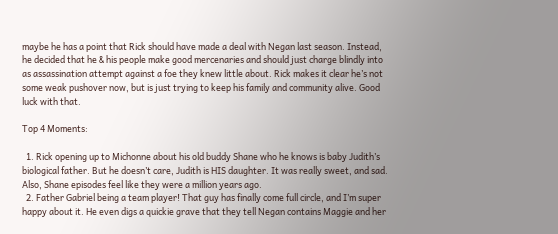maybe he has a point that Rick should have made a deal with Negan last season. Instead, he decided that he & his people make good mercenaries and should just charge blindly into as assassination attempt against a foe they knew little about. Rick makes it clear he’s not some weak pushover now, but is just trying to keep his family and community alive. Good luck with that.

Top 4 Moments:

  1. Rick opening up to Michonne about his old buddy Shane who he knows is baby Judith’s biological father. But he doesn’t care, Judith is HIS daughter. It was really sweet, and sad. Also, Shane episodes feel like they were a million years ago.
  2. Father Gabriel being a team player! That guy has finally come full circle, and I’m super happy about it. He even digs a quickie grave that they tell Negan contains Maggie and her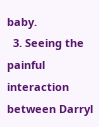baby.
  3. Seeing the painful interaction between Darryl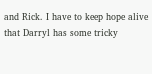and Rick. I have to keep hope alive that Darryl has some tricky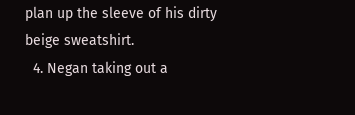plan up the sleeve of his dirty beige sweatshirt.
  4. Negan taking out a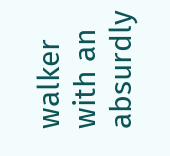walker with an absurdly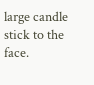large candle stick to the face.